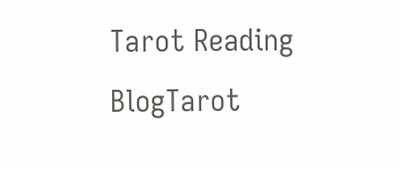Tarot Reading BlogTarot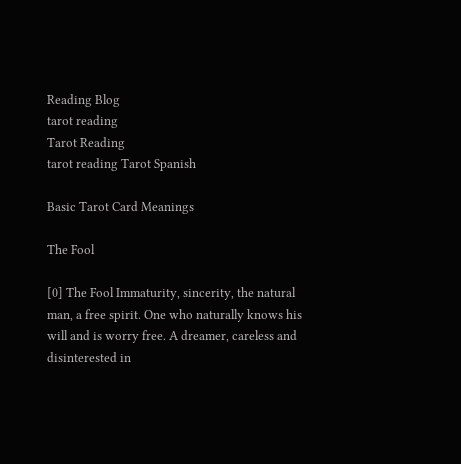Reading Blog
tarot reading
Tarot Reading
tarot reading Tarot Spanish

Basic Tarot Card Meanings

The Fool

[0] The Fool Immaturity, sincerity, the natural man, a free spirit. One who naturally knows his will and is worry free. A dreamer, careless and disinterested in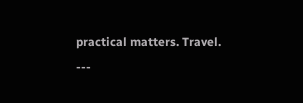practical matters. Travel.
---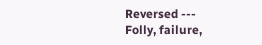Reversed ---
Folly, failure,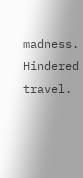madness. Hindered travel.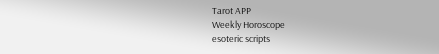Tarot APP
Weekly Horoscope
esoteric scripts